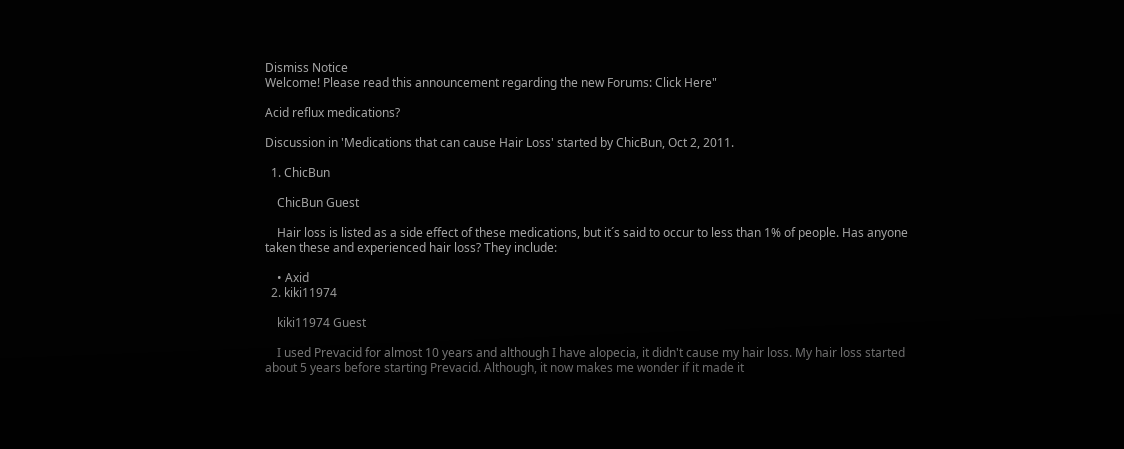Dismiss Notice
Welcome! Please read this announcement regarding the new Forums: Click Here"

Acid reflux medications?

Discussion in 'Medications that can cause Hair Loss' started by ChicBun, Oct 2, 2011.

  1. ChicBun

    ChicBun Guest

    Hair loss is listed as a side effect of these medications, but it´s said to occur to less than 1% of people. Has anyone taken these and experienced hair loss? They include:

    • Axid
  2. kiki11974

    kiki11974 Guest

    I used Prevacid for almost 10 years and although I have alopecia, it didn't cause my hair loss. My hair loss started about 5 years before starting Prevacid. Although, it now makes me wonder if it made it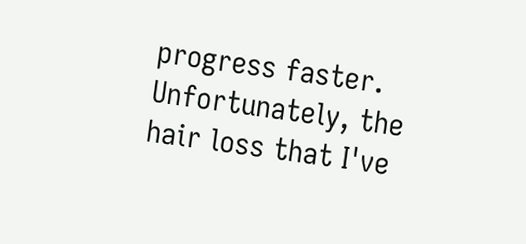progress faster. Unfortunately, the hair loss that I've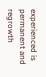experienced is permanent and regrowth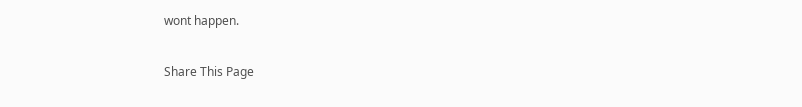wont happen.

Share This Page